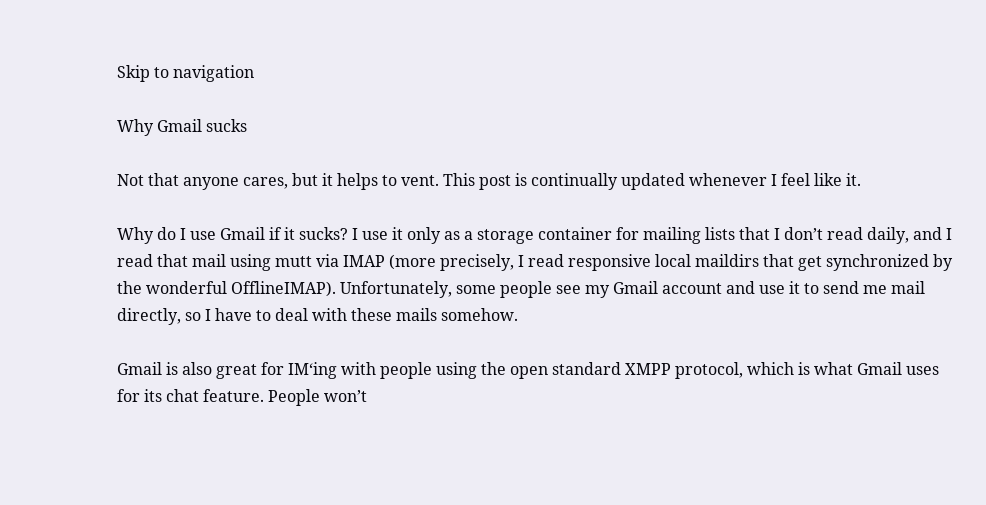Skip to navigation

Why Gmail sucks

Not that anyone cares, but it helps to vent. This post is continually updated whenever I feel like it.

Why do I use Gmail if it sucks? I use it only as a storage container for mailing lists that I don’t read daily, and I read that mail using mutt via IMAP (more precisely, I read responsive local maildirs that get synchronized by the wonderful OfflineIMAP). Unfortunately, some people see my Gmail account and use it to send me mail directly, so I have to deal with these mails somehow.

Gmail is also great for IM‘ing with people using the open standard XMPP protocol, which is what Gmail uses for its chat feature. People won’t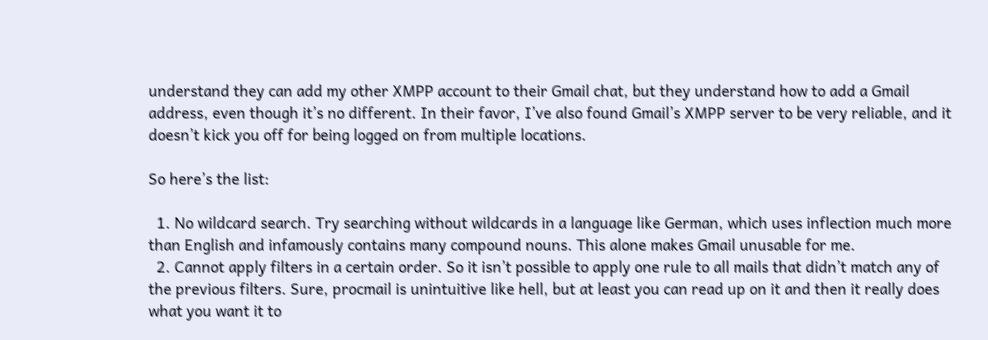understand they can add my other XMPP account to their Gmail chat, but they understand how to add a Gmail address, even though it’s no different. In their favor, I’ve also found Gmail’s XMPP server to be very reliable, and it doesn’t kick you off for being logged on from multiple locations.

So here’s the list:

  1. No wildcard search. Try searching without wildcards in a language like German, which uses inflection much more than English and infamously contains many compound nouns. This alone makes Gmail unusable for me.
  2. Cannot apply filters in a certain order. So it isn’t possible to apply one rule to all mails that didn’t match any of the previous filters. Sure, procmail is unintuitive like hell, but at least you can read up on it and then it really does what you want it to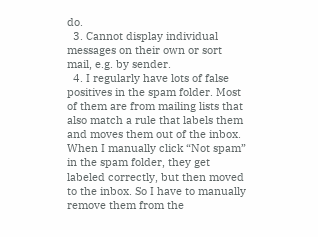do.
  3. Cannot display individual messages on their own or sort mail, e.g. by sender.
  4. I regularly have lots of false positives in the spam folder. Most of them are from mailing lists that also match a rule that labels them and moves them out of the inbox. When I manually click “Not spam” in the spam folder, they get labeled correctly, but then moved to the inbox. So I have to manually remove them from the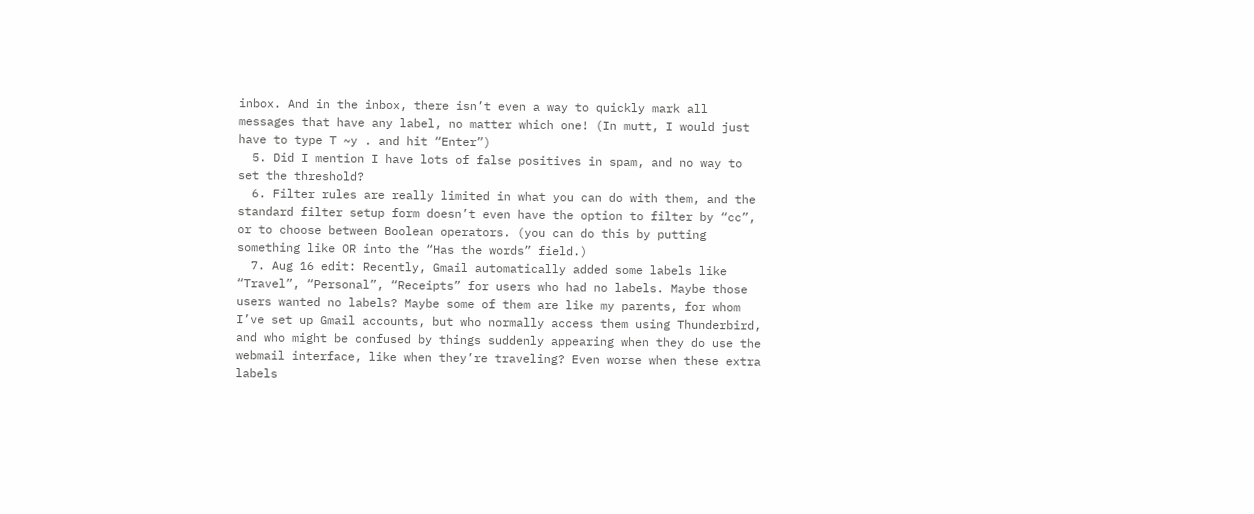inbox. And in the inbox, there isn’t even a way to quickly mark all messages that have any label, no matter which one! (In mutt, I would just have to type T ~y . and hit “Enter”)
  5. Did I mention I have lots of false positives in spam, and no way to set the threshold?
  6. Filter rules are really limited in what you can do with them, and the standard filter setup form doesn’t even have the option to filter by “cc”, or to choose between Boolean operators. (you can do this by putting something like OR into the “Has the words” field.)
  7. Aug 16 edit: Recently, Gmail automatically added some labels like “Travel”, “Personal”, “Receipts” for users who had no labels. Maybe those users wanted no labels? Maybe some of them are like my parents, for whom I’ve set up Gmail accounts, but who normally access them using Thunderbird, and who might be confused by things suddenly appearing when they do use the webmail interface, like when they’re traveling? Even worse when these extra labels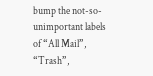bump the not-so-unimportant labels of “All Mail”, “Trash”,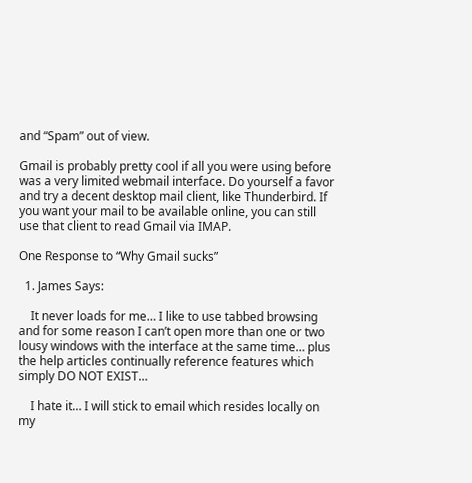and “Spam” out of view.

Gmail is probably pretty cool if all you were using before was a very limited webmail interface. Do yourself a favor and try a decent desktop mail client, like Thunderbird. If you want your mail to be available online, you can still use that client to read Gmail via IMAP.

One Response to “Why Gmail sucks”

  1. James Says:

    It never loads for me… I like to use tabbed browsing and for some reason I can’t open more than one or two lousy windows with the interface at the same time… plus the help articles continually reference features which simply DO NOT EXIST…

    I hate it… I will stick to email which resides locally on my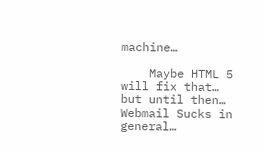machine…

    Maybe HTML 5 will fix that… but until then… Webmail Sucks in general…